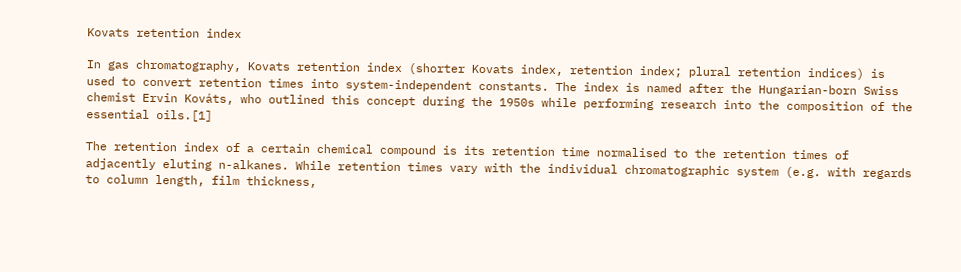Kovats retention index

In gas chromatography, Kovats retention index (shorter Kovats index, retention index; plural retention indices) is used to convert retention times into system-independent constants. The index is named after the Hungarian-born Swiss chemist Ervin Kováts, who outlined this concept during the 1950s while performing research into the composition of the essential oils.[1]

The retention index of a certain chemical compound is its retention time normalised to the retention times of adjacently eluting n-alkanes. While retention times vary with the individual chromatographic system (e.g. with regards to column length, film thickness,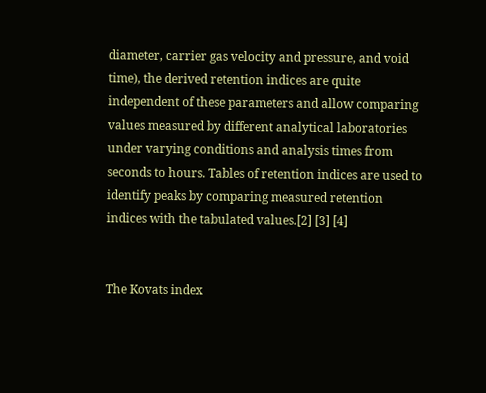diameter, carrier gas velocity and pressure, and void time), the derived retention indices are quite independent of these parameters and allow comparing values measured by different analytical laboratories under varying conditions and analysis times from seconds to hours. Tables of retention indices are used to identify peaks by comparing measured retention indices with the tabulated values.[2] [3] [4]


The Kovats index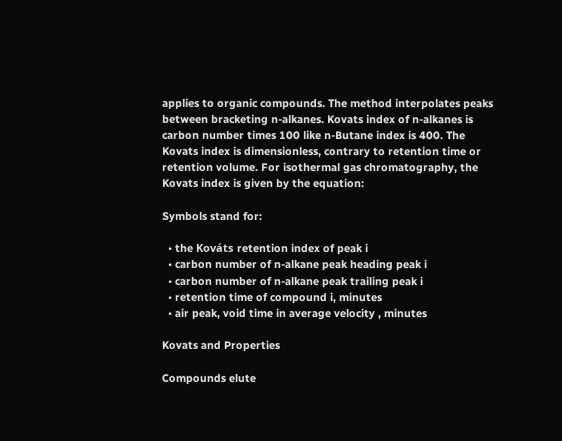applies to organic compounds. The method interpolates peaks between bracketing n-alkanes. Kovats index of n-alkanes is carbon number times 100 like n-Butane index is 400. The Kovats index is dimensionless, contrary to retention time or retention volume. For isothermal gas chromatography, the Kovats index is given by the equation:

Symbols stand for:

  • the Kováts retention index of peak i
  • carbon number of n-alkane peak heading peak i
  • carbon number of n-alkane peak trailing peak i
  • retention time of compound i, minutes
  • air peak, void time in average velocity , minutes

Kovats and Properties

Compounds elute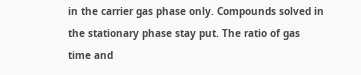in the carrier gas phase only. Compounds solved in the stationary phase stay put. The ratio of gas time and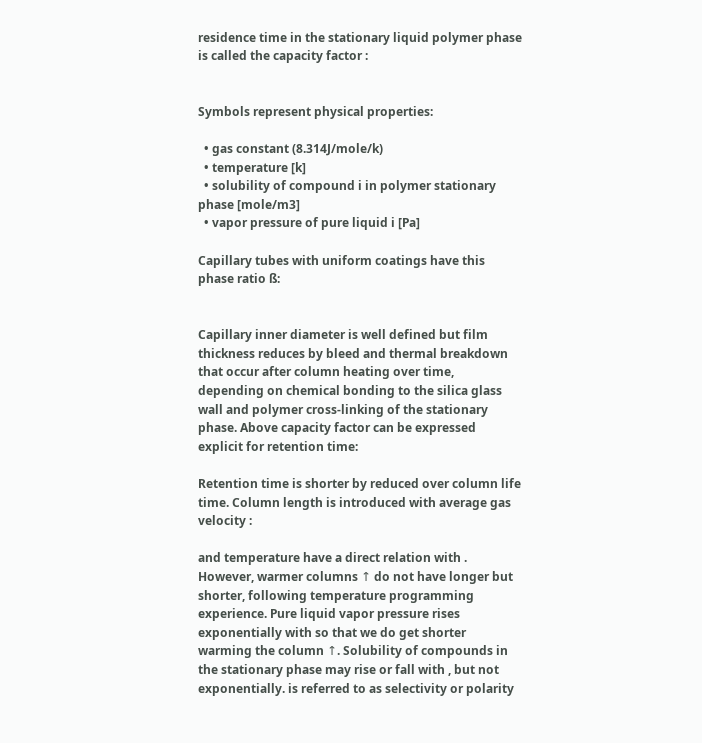residence time in the stationary liquid polymer phase is called the capacity factor :


Symbols represent physical properties:

  • gas constant (8.314J/mole/k)
  • temperature [k]
  • solubility of compound i in polymer stationary phase [mole/m3]
  • vapor pressure of pure liquid i [Pa]

Capillary tubes with uniform coatings have this phase ratio ß:


Capillary inner diameter is well defined but film thickness reduces by bleed and thermal breakdown that occur after column heating over time, depending on chemical bonding to the silica glass wall and polymer cross-linking of the stationary phase. Above capacity factor can be expressed explicit for retention time:

Retention time is shorter by reduced over column life time. Column length is introduced with average gas velocity :

and temperature have a direct relation with . However, warmer columns ↑ do not have longer but shorter, following temperature programming experience. Pure liquid vapor pressure rises exponentially with so that we do get shorter warming the column ↑. Solubility of compounds in the stationary phase may rise or fall with , but not exponentially. is referred to as selectivity or polarity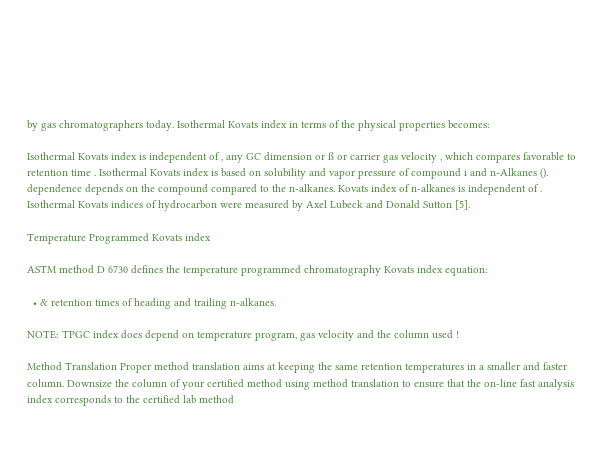by gas chromatographers today. Isothermal Kovats index in terms of the physical properties becomes:

Isothermal Kovats index is independent of , any GC dimension or ß or carrier gas velocity , which compares favorable to retention time . Isothermal Kovats index is based on solubility and vapor pressure of compound i and n-Alkanes (). dependence depends on the compound compared to the n-alkanes. Kovats index of n-alkanes is independent of . Isothermal Kovats indices of hydrocarbon were measured by Axel Lubeck and Donald Sutton [5].

Temperature Programmed Kovats index

ASTM method D 6730 defines the temperature programmed chromatography Kovats index equation:

  • & retention times of heading and trailing n-alkanes.

NOTE: TPGC index does depend on temperature program, gas velocity and the column used !

Method Translation Proper method translation aims at keeping the same retention temperatures in a smaller and faster column. Downsize the column of your certified method using method translation to ensure that the on-line fast analysis index corresponds to the certified lab method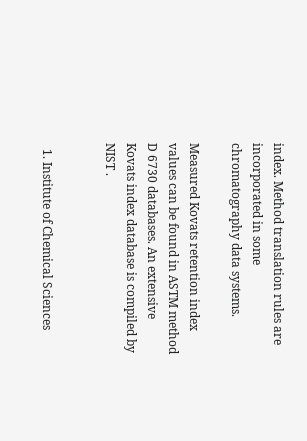index. Method translation rules are incorporated in some chromatography data systems.

Measured Kovats retention index values can be found in ASTM method D 6730 databases. An extensive Kovats index database is compiled by NIST .


  1. Institute of Chemical Sciences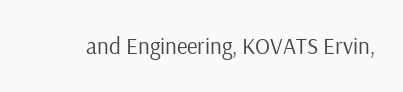and Engineering, KOVATS Ervin,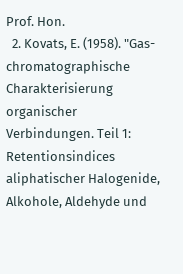Prof. Hon.
  2. Kovats, E. (1958). "Gas-chromatographische Charakterisierung organischer Verbindungen. Teil 1: Retentionsindices aliphatischer Halogenide, Alkohole, Aldehyde und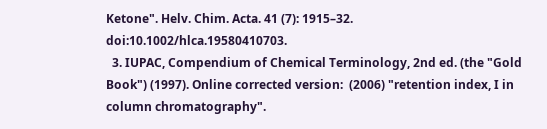Ketone". Helv. Chim. Acta. 41 (7): 1915–32. doi:10.1002/hlca.19580410703.
  3. IUPAC, Compendium of Chemical Terminology, 2nd ed. (the "Gold Book") (1997). Online corrected version:  (2006) "retention index, I in column chromatography".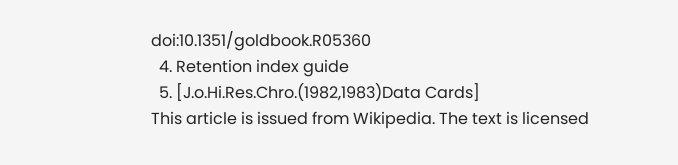doi:10.1351/goldbook.R05360
  4. Retention index guide
  5. [J.o.Hi.Res.Chro.(1982,1983)Data Cards]
This article is issued from Wikipedia. The text is licensed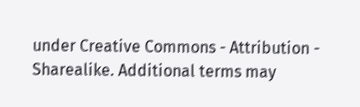under Creative Commons - Attribution - Sharealike. Additional terms may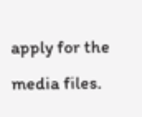apply for the media files.